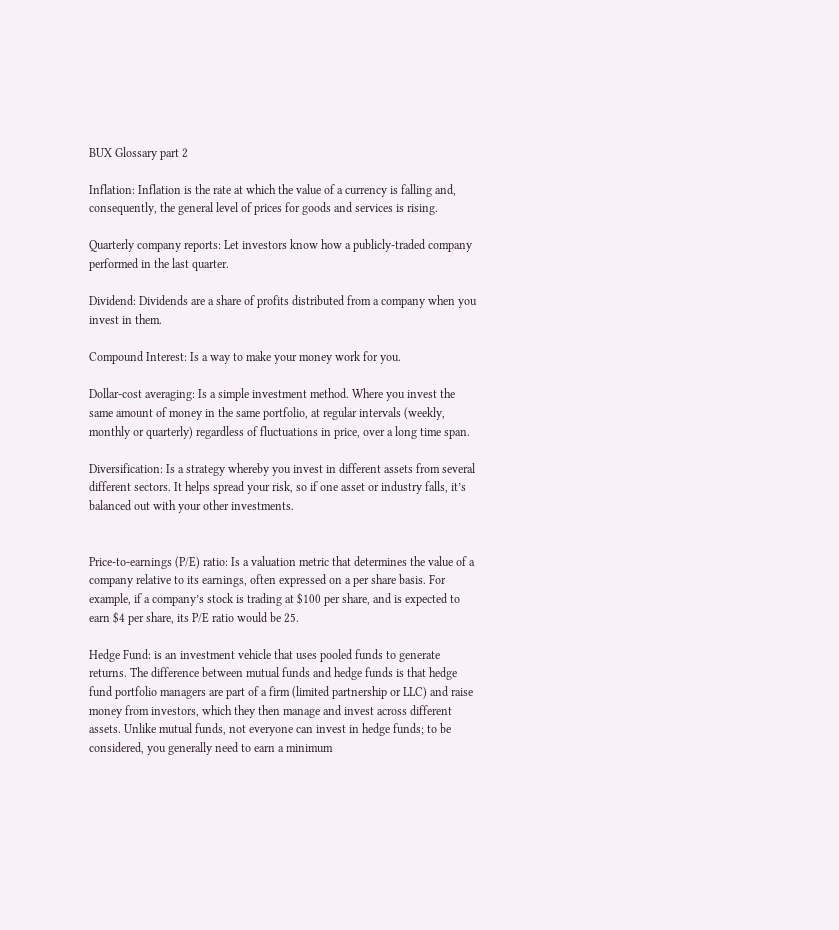BUX Glossary part 2

Inflation: Inflation is the rate at which the value of a currency is falling and, consequently, the general level of prices for goods and services is rising.

Quarterly company reports: Let investors know how a publicly-traded company performed in the last quarter.

Dividend: Dividends are a share of profits distributed from a company when you invest in them.

Compound Interest: Is a way to make your money work for you.

Dollar-cost averaging: Is a simple investment method. Where you invest the same amount of money in the same portfolio, at regular intervals (weekly, monthly or quarterly) regardless of fluctuations in price, over a long time span.

Diversification: Is a strategy whereby you invest in different assets from several different sectors. It helps spread your risk, so if one asset or industry falls, it’s balanced out with your other investments.


Price-to-earnings (P/E) ratio: Is a valuation metric that determines the value of a company relative to its earnings, often expressed on a per share basis. For example, if a company’s stock is trading at $100 per share, and is expected to earn $4 per share, its P/E ratio would be 25.

Hedge Fund: is an investment vehicle that uses pooled funds to generate returns. The difference between mutual funds and hedge funds is that hedge fund portfolio managers are part of a firm (limited partnership or LLC) and raise money from investors, which they then manage and invest across different assets. Unlike mutual funds, not everyone can invest in hedge funds; to be considered, you generally need to earn a minimum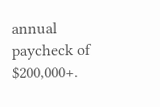annual paycheck of $200,000+.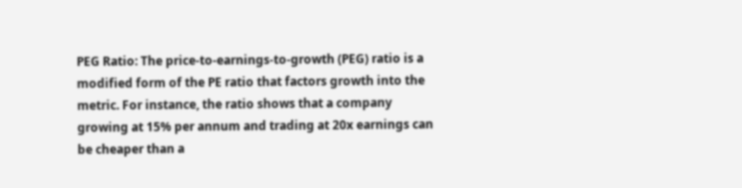PEG Ratio: The price-to-earnings-to-growth (PEG) ratio is a modified form of the PE ratio that factors growth into the metric. For instance, the ratio shows that a company growing at 15% per annum and trading at 20x earnings can be cheaper than a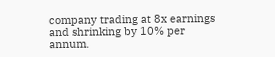company trading at 8x earnings and shrinking by 10% per annum.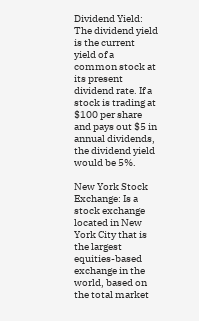Dividend Yield: The dividend yield is the current yield of a common stock at its present dividend rate. If a stock is trading at $100 per share and pays out $5 in annual dividends, the dividend yield would be 5%.

New York Stock Exchange: Is a stock exchange located in New York City that is the largest equities-based exchange in the world, based on the total market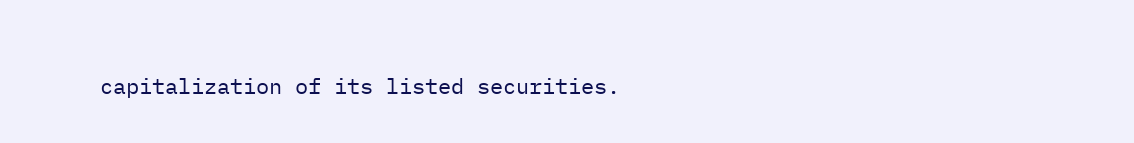capitalization of its listed securities.